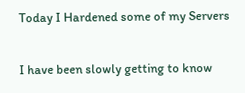Today I Hardened some of my Servers

I have been slowly getting to know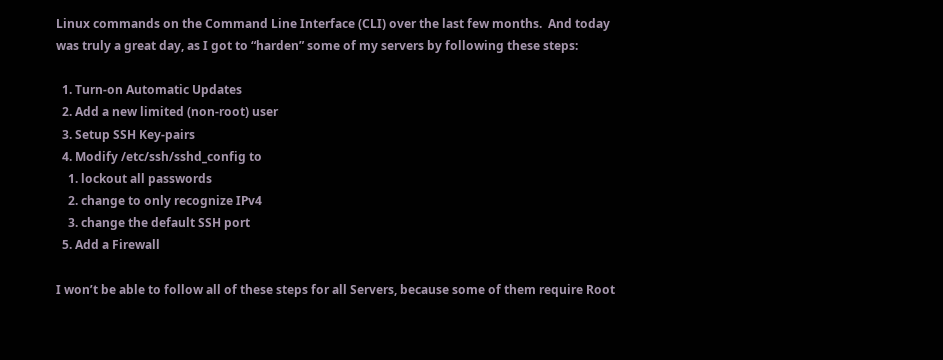Linux commands on the Command Line Interface (CLI) over the last few months.  And today was truly a great day, as I got to “harden” some of my servers by following these steps:

  1. Turn-on Automatic Updates
  2. Add a new limited (non-root) user
  3. Setup SSH Key-pairs
  4. Modify /etc/ssh/sshd_config to
    1. lockout all passwords
    2. change to only recognize IPv4
    3. change the default SSH port
  5. Add a Firewall

I won’t be able to follow all of these steps for all Servers, because some of them require Root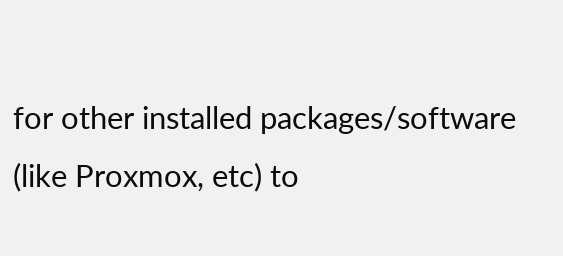for other installed packages/software (like Proxmox, etc) to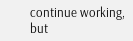continue working, but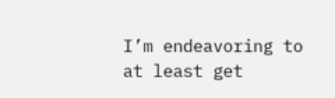I’m endeavoring to at least get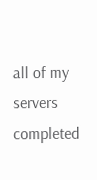all of my servers completed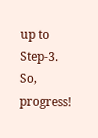up to Step-3.  So, progress!